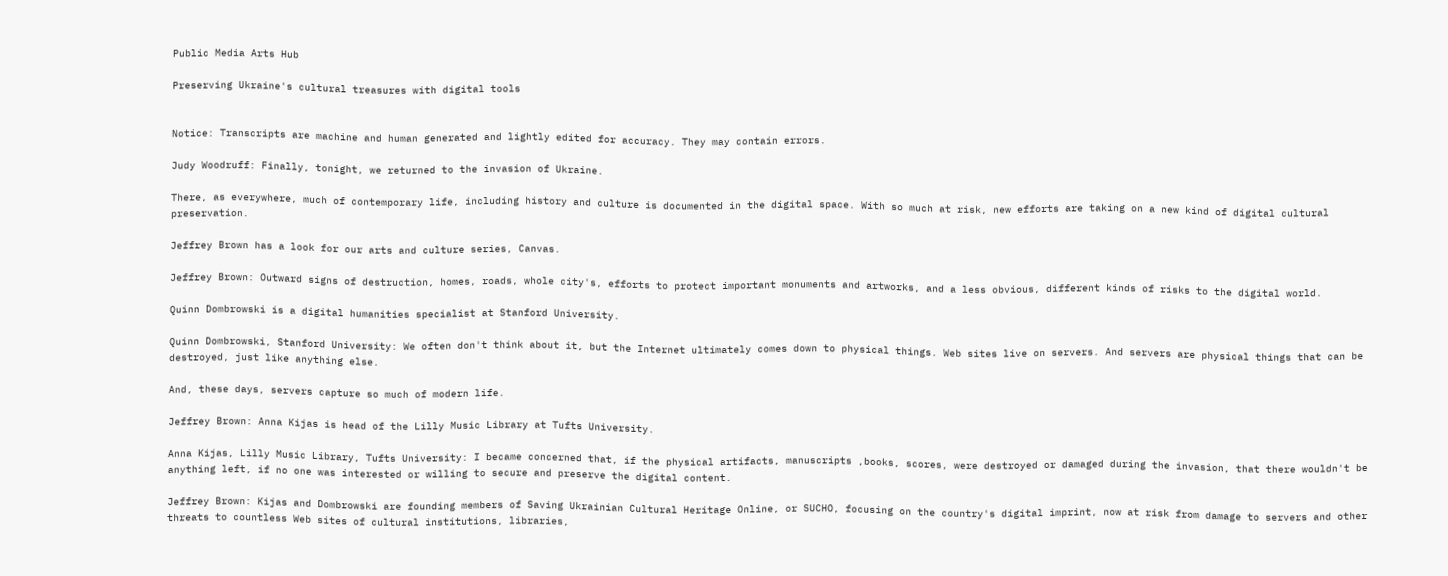Public Media Arts Hub

Preserving Ukraine's cultural treasures with digital tools


Notice: Transcripts are machine and human generated and lightly edited for accuracy. They may contain errors.

Judy Woodruff: Finally, tonight, we returned to the invasion of Ukraine.

There, as everywhere, much of contemporary life, including history and culture is documented in the digital space. With so much at risk, new efforts are taking on a new kind of digital cultural preservation.

Jeffrey Brown has a look for our arts and culture series, Canvas.

Jeffrey Brown: Outward signs of destruction, homes, roads, whole city's, efforts to protect important monuments and artworks, and a less obvious, different kinds of risks to the digital world.

Quinn Dombrowski is a digital humanities specialist at Stanford University.

Quinn Dombrowski, Stanford University: We often don't think about it, but the Internet ultimately comes down to physical things. Web sites live on servers. And servers are physical things that can be destroyed, just like anything else.

And, these days, servers capture so much of modern life.

Jeffrey Brown: Anna Kijas is head of the Lilly Music Library at Tufts University.

Anna Kijas, Lilly Music Library, Tufts University: I became concerned that, if the physical artifacts, manuscripts ,books, scores, were destroyed or damaged during the invasion, that there wouldn't be anything left, if no one was interested or willing to secure and preserve the digital content.

Jeffrey Brown: Kijas and Dombrowski are founding members of Saving Ukrainian Cultural Heritage Online, or SUCHO, focusing on the country's digital imprint, now at risk from damage to servers and other threats to countless Web sites of cultural institutions, libraries,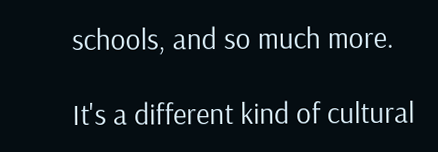schools, and so much more.

It's a different kind of cultural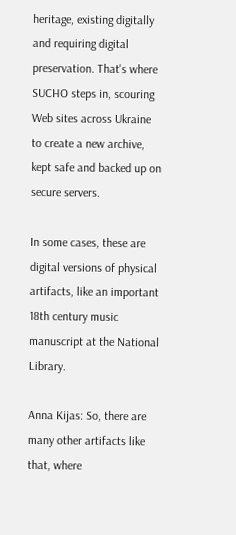heritage, existing digitally and requiring digital preservation. That's where SUCHO steps in, scouring Web sites across Ukraine to create a new archive, kept safe and backed up on secure servers.

In some cases, these are digital versions of physical artifacts, like an important 18th century music manuscript at the National Library.

Anna Kijas: So, there are many other artifacts like that, where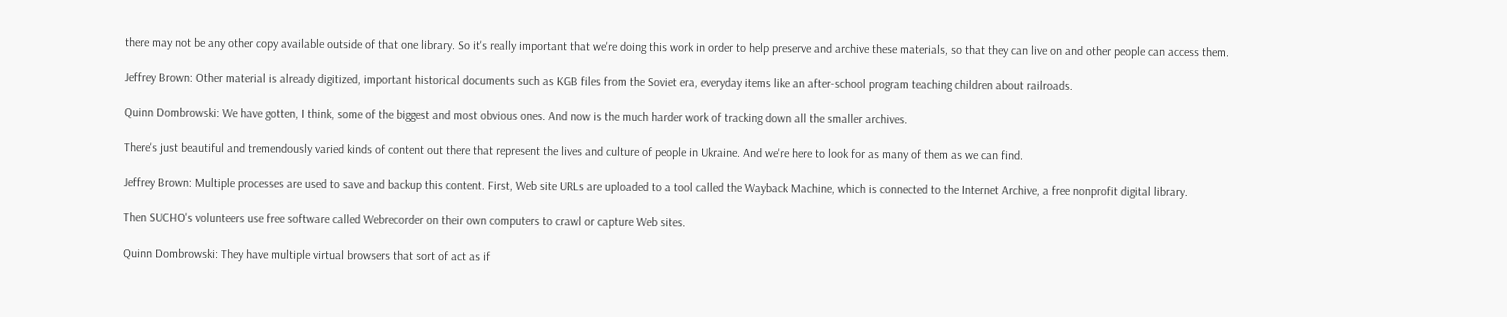there may not be any other copy available outside of that one library. So it's really important that we're doing this work in order to help preserve and archive these materials, so that they can live on and other people can access them.

Jeffrey Brown: Other material is already digitized, important historical documents such as KGB files from the Soviet era, everyday items like an after-school program teaching children about railroads.

Quinn Dombrowski: We have gotten, I think, some of the biggest and most obvious ones. And now is the much harder work of tracking down all the smaller archives.

There's just beautiful and tremendously varied kinds of content out there that represent the lives and culture of people in Ukraine. And we're here to look for as many of them as we can find.

Jeffrey Brown: Multiple processes are used to save and backup this content. First, Web site URLs are uploaded to a tool called the Wayback Machine, which is connected to the Internet Archive, a free nonprofit digital library.

Then SUCHO's volunteers use free software called Webrecorder on their own computers to crawl or capture Web sites.

Quinn Dombrowski: They have multiple virtual browsers that sort of act as if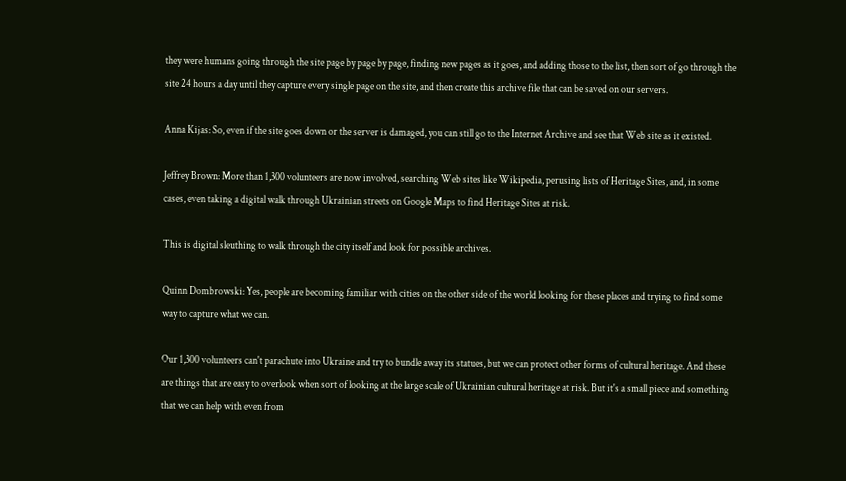they were humans going through the site page by page by page, finding new pages as it goes, and adding those to the list, then sort of go through the site 24 hours a day until they capture every single page on the site, and then create this archive file that can be saved on our servers.

Anna Kijas: So, even if the site goes down or the server is damaged, you can still go to the Internet Archive and see that Web site as it existed.

Jeffrey Brown: More than 1,300 volunteers are now involved, searching Web sites like Wikipedia, perusing lists of Heritage Sites, and, in some cases, even taking a digital walk through Ukrainian streets on Google Maps to find Heritage Sites at risk.

This is digital sleuthing to walk through the city itself and look for possible archives.

Quinn Dombrowski: Yes, people are becoming familiar with cities on the other side of the world looking for these places and trying to find some way to capture what we can.

Our 1,300 volunteers can't parachute into Ukraine and try to bundle away its statues, but we can protect other forms of cultural heritage. And these are things that are easy to overlook when sort of looking at the large scale of Ukrainian cultural heritage at risk. But it's a small piece and something that we can help with even from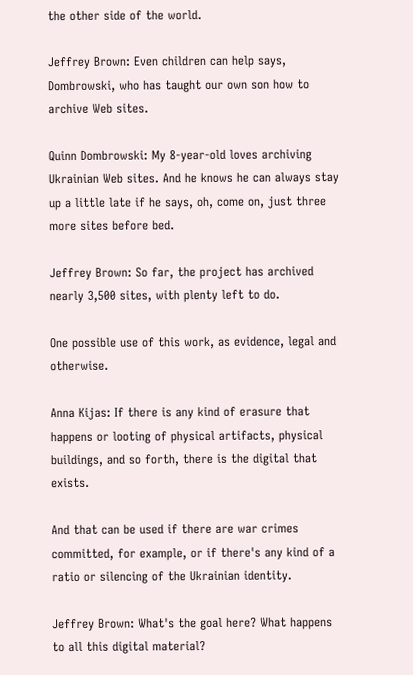the other side of the world.

Jeffrey Brown: Even children can help says, Dombrowski, who has taught our own son how to archive Web sites.

Quinn Dombrowski: My 8-year-old loves archiving Ukrainian Web sites. And he knows he can always stay up a little late if he says, oh, come on, just three more sites before bed.

Jeffrey Brown: So far, the project has archived nearly 3,500 sites, with plenty left to do.

One possible use of this work, as evidence, legal and otherwise.

Anna Kijas: If there is any kind of erasure that happens or looting of physical artifacts, physical buildings, and so forth, there is the digital that exists.

And that can be used if there are war crimes committed, for example, or if there's any kind of a ratio or silencing of the Ukrainian identity.

Jeffrey Brown: What's the goal here? What happens to all this digital material?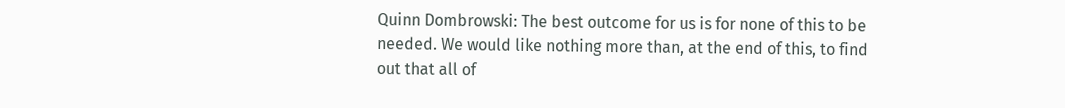Quinn Dombrowski: The best outcome for us is for none of this to be needed. We would like nothing more than, at the end of this, to find out that all of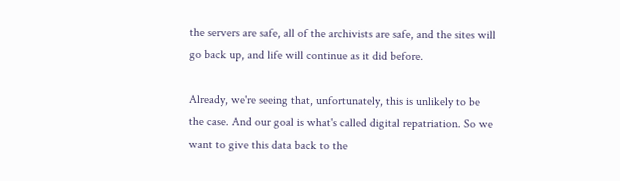the servers are safe, all of the archivists are safe, and the sites will go back up, and life will continue as it did before.

Already, we're seeing that, unfortunately, this is unlikely to be the case. And our goal is what's called digital repatriation. So we want to give this data back to the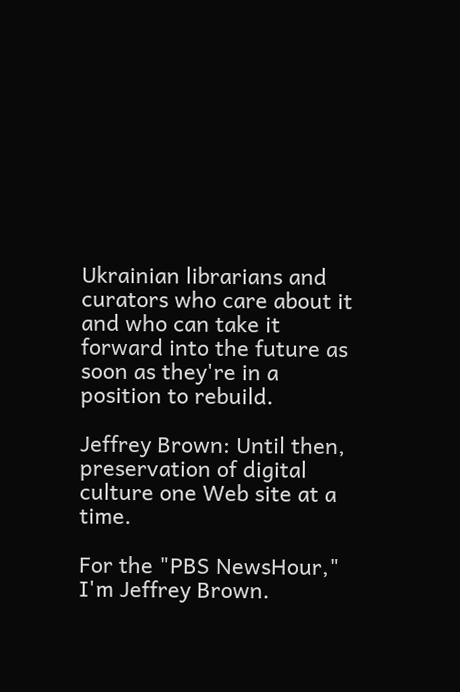Ukrainian librarians and curators who care about it and who can take it forward into the future as soon as they're in a position to rebuild.

Jeffrey Brown: Until then, preservation of digital culture one Web site at a time.

For the "PBS NewsHour," I'm Jeffrey Brown.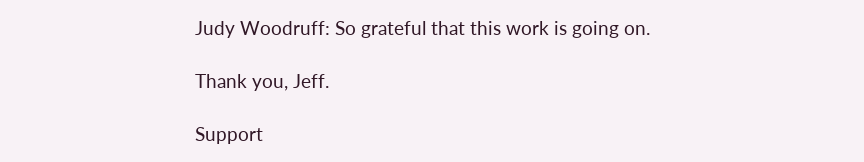Judy Woodruff: So grateful that this work is going on.

Thank you, Jeff.

Support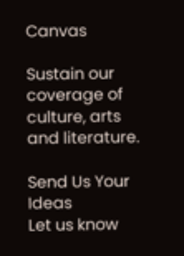Canvas

Sustain our coverage of culture, arts and literature.

Send Us Your Ideas
Let us know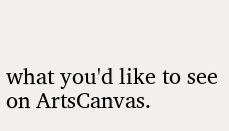what you'd like to see on ArtsCanvas.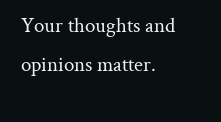Your thoughts and opinions matter.